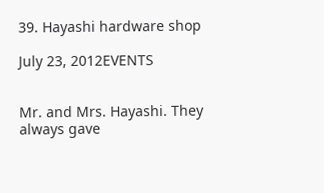39. Hayashi hardware shop

July 23, 2012EVENTS


Mr. and Mrs. Hayashi. They always gave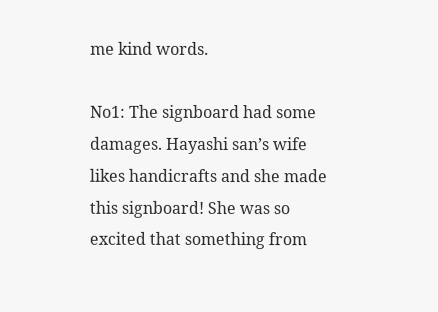me kind words.

No1: The signboard had some damages. Hayashi san’s wife likes handicrafts and she made this signboard! She was so excited that something from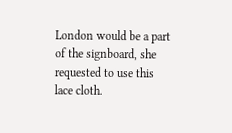London would be a part of the signboard, she requested to use this lace cloth.